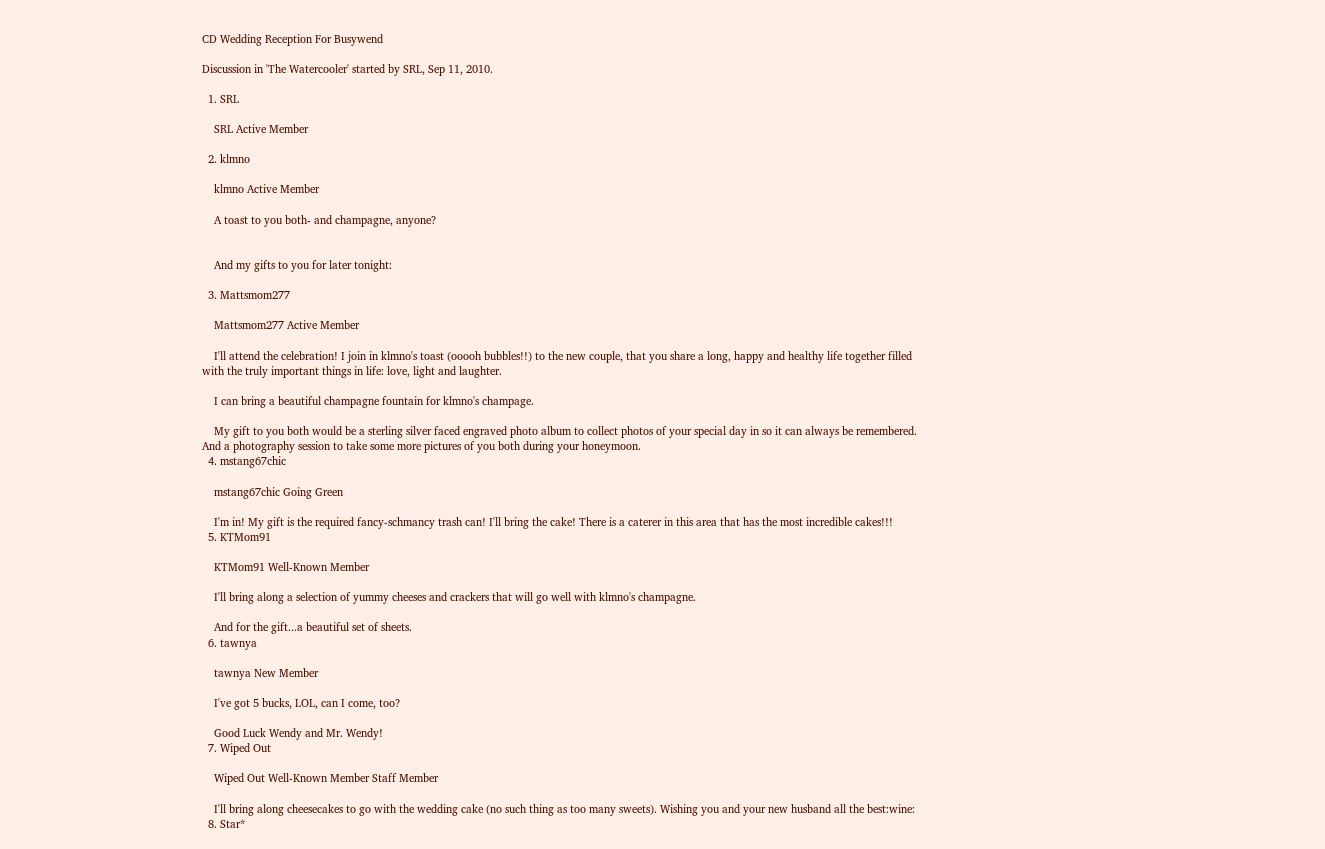CD Wedding Reception For Busywend

Discussion in 'The Watercooler' started by SRL, Sep 11, 2010.

  1. SRL

    SRL Active Member

  2. klmno

    klmno Active Member

    A toast to you both- and champagne, anyone?


    And my gifts to you for later tonight:

  3. Mattsmom277

    Mattsmom277 Active Member

    I'll attend the celebration! I join in klmno's toast (ooooh bubbles!!) to the new couple, that you share a long, happy and healthy life together filled with the truly important things in life: love, light and laughter.

    I can bring a beautiful champagne fountain for klmno's champage.

    My gift to you both would be a sterling silver faced engraved photo album to collect photos of your special day in so it can always be remembered. And a photography session to take some more pictures of you both during your honeymoon.
  4. mstang67chic

    mstang67chic Going Green

    I'm in! My gift is the required fancy-schmancy trash can! I'll bring the cake! There is a caterer in this area that has the most incredible cakes!!!
  5. KTMom91

    KTMom91 Well-Known Member

    I'll bring along a selection of yummy cheeses and crackers that will go well with klmno's champagne.

    And for the gift...a beautiful set of sheets.
  6. tawnya

    tawnya New Member

    I've got 5 bucks, LOL, can I come, too?

    Good Luck Wendy and Mr. Wendy!
  7. Wiped Out

    Wiped Out Well-Known Member Staff Member

    I'll bring along cheesecakes to go with the wedding cake (no such thing as too many sweets). Wishing you and your new husband all the best:wine:
  8. Star*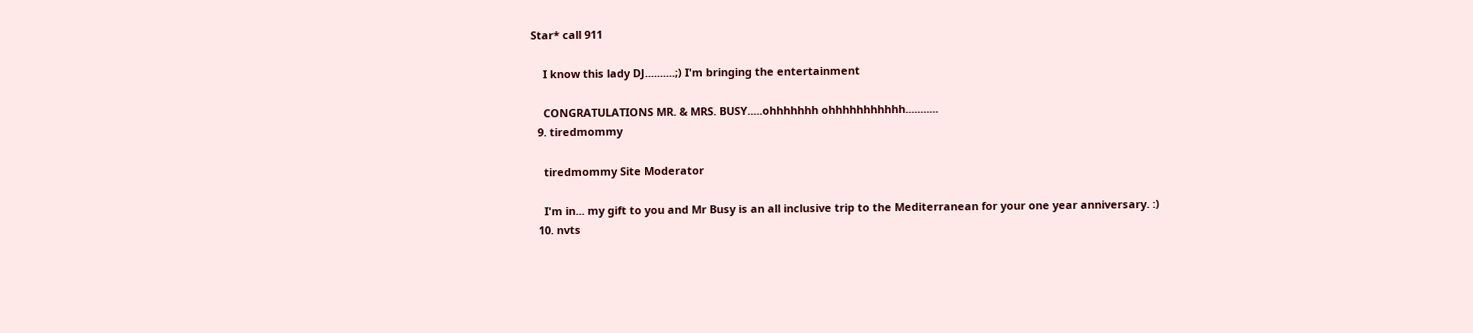Star* call 911

    I know this lady DJ..........;) I'm bringing the entertainment

    CONGRATULATIONS MR. & MRS. BUSY.....ohhhhhhh ohhhhhhhhhhh...........
  9. tiredmommy

    tiredmommy Site Moderator

    I'm in... my gift to you and Mr Busy is an all inclusive trip to the Mediterranean for your one year anniversary. :)
  10. nvts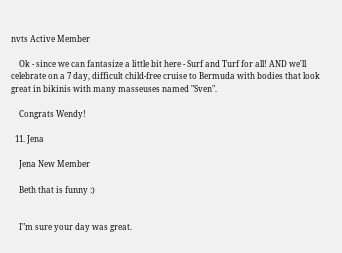nvts Active Member

    Ok - since we can fantasize a little bit here - Surf and Turf for all! AND we'll celebrate on a 7 day, difficult child-free cruise to Bermuda with bodies that look great in bikinis with many masseuses named "Sven".

    Congrats Wendy!

  11. Jena

    Jena New Member

    Beth that is funny :)


    I"m sure your day was great.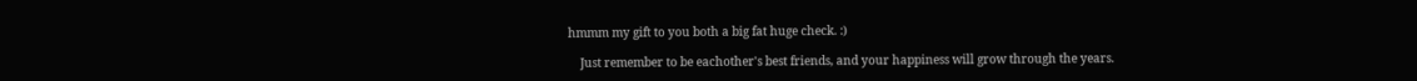hmmm my gift to you both a big fat huge check. :)

    Just remember to be eachother's best friends, and your happiness will grow through the years.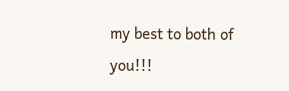my best to both of you!!!